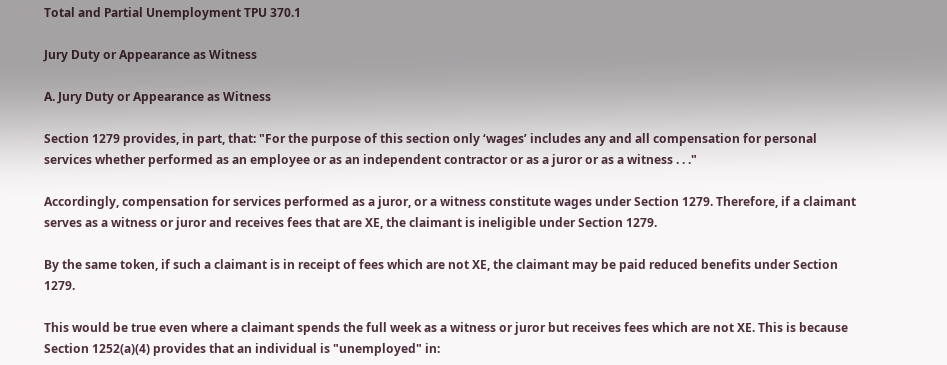Total and Partial Unemployment TPU 370.1

Jury Duty or Appearance as Witness

A. Jury Duty or Appearance as Witness

Section 1279 provides, in part, that: "For the purpose of this section only ‘wages’ includes any and all compensation for personal services whether performed as an employee or as an independent contractor or as a juror or as a witness . . ."

Accordingly, compensation for services performed as a juror, or a witness constitute wages under Section 1279. Therefore, if a claimant serves as a witness or juror and receives fees that are XE, the claimant is ineligible under Section 1279.

By the same token, if such a claimant is in receipt of fees which are not XE, the claimant may be paid reduced benefits under Section 1279.

This would be true even where a claimant spends the full week as a witness or juror but receives fees which are not XE. This is because Section 1252(a)(4) provides that an individual is "unemployed" in: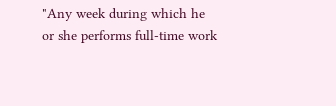"Any week during which he or she performs full-time work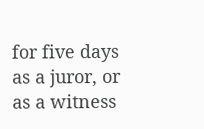for five days as a juror, or as a witness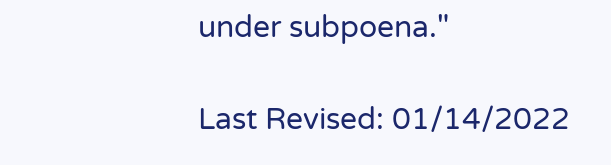under subpoena."

Last Revised: 01/14/2022